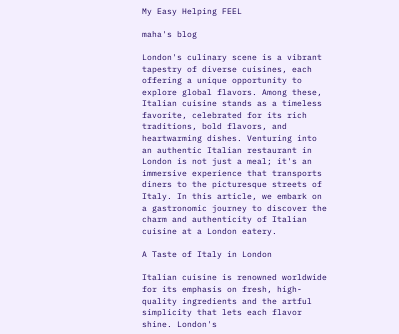My Easy Helping FEEL

maha's blog

London's culinary scene is a vibrant tapestry of diverse cuisines, each offering a unique opportunity to explore global flavors. Among these, Italian cuisine stands as a timeless favorite, celebrated for its rich traditions, bold flavors, and heartwarming dishes. Venturing into an authentic Italian restaurant in London is not just a meal; it's an immersive experience that transports diners to the picturesque streets of Italy. In this article, we embark on a gastronomic journey to discover the charm and authenticity of Italian cuisine at a London eatery.

A Taste of Italy in London

Italian cuisine is renowned worldwide for its emphasis on fresh, high-quality ingredients and the artful simplicity that lets each flavor shine. London's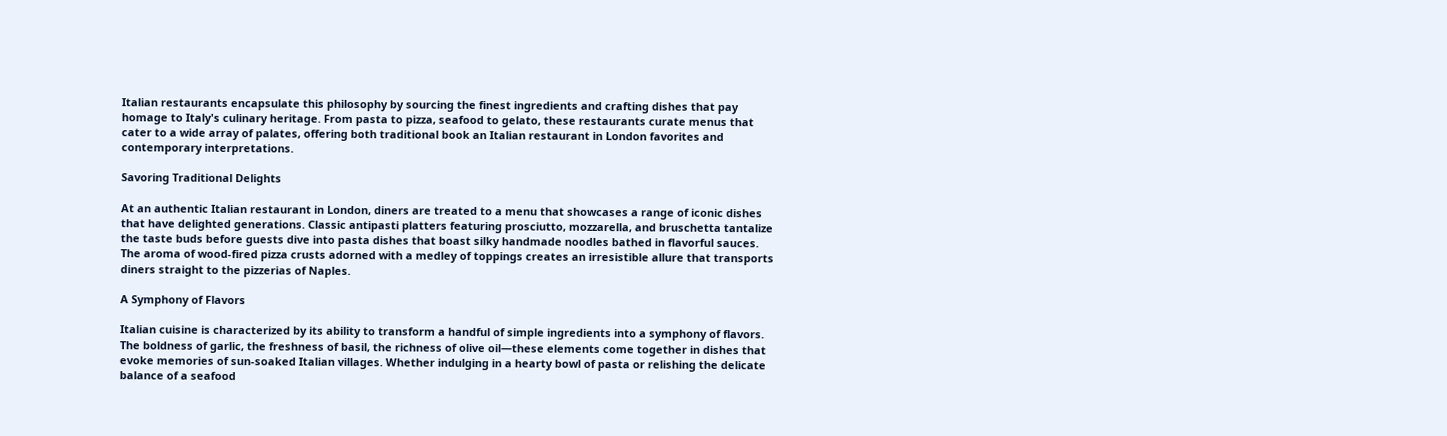Italian restaurants encapsulate this philosophy by sourcing the finest ingredients and crafting dishes that pay homage to Italy's culinary heritage. From pasta to pizza, seafood to gelato, these restaurants curate menus that cater to a wide array of palates, offering both traditional book an Italian restaurant in London favorites and contemporary interpretations.

Savoring Traditional Delights

At an authentic Italian restaurant in London, diners are treated to a menu that showcases a range of iconic dishes that have delighted generations. Classic antipasti platters featuring prosciutto, mozzarella, and bruschetta tantalize the taste buds before guests dive into pasta dishes that boast silky handmade noodles bathed in flavorful sauces. The aroma of wood-fired pizza crusts adorned with a medley of toppings creates an irresistible allure that transports diners straight to the pizzerias of Naples.

A Symphony of Flavors

Italian cuisine is characterized by its ability to transform a handful of simple ingredients into a symphony of flavors. The boldness of garlic, the freshness of basil, the richness of olive oil—these elements come together in dishes that evoke memories of sun-soaked Italian villages. Whether indulging in a hearty bowl of pasta or relishing the delicate balance of a seafood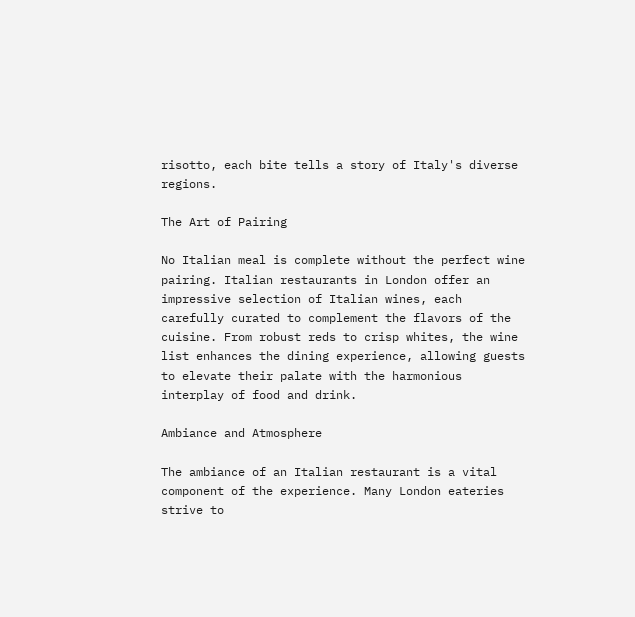risotto, each bite tells a story of Italy's diverse regions.

The Art of Pairing

No Italian meal is complete without the perfect wine pairing. Italian restaurants in London offer an impressive selection of Italian wines, each carefully curated to complement the flavors of the cuisine. From robust reds to crisp whites, the wine list enhances the dining experience, allowing guests to elevate their palate with the harmonious interplay of food and drink.

Ambiance and Atmosphere

The ambiance of an Italian restaurant is a vital component of the experience. Many London eateries strive to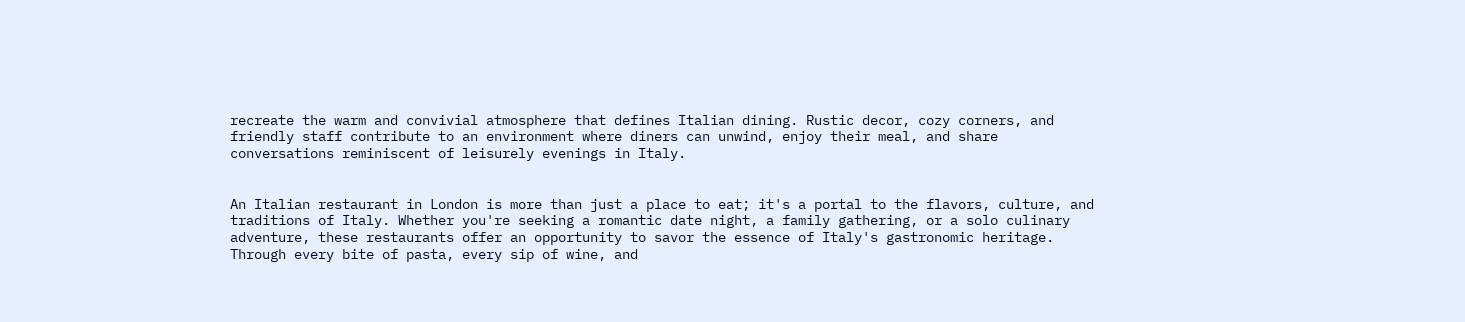recreate the warm and convivial atmosphere that defines Italian dining. Rustic decor, cozy corners, and friendly staff contribute to an environment where diners can unwind, enjoy their meal, and share conversations reminiscent of leisurely evenings in Italy.


An Italian restaurant in London is more than just a place to eat; it's a portal to the flavors, culture, and traditions of Italy. Whether you're seeking a romantic date night, a family gathering, or a solo culinary adventure, these restaurants offer an opportunity to savor the essence of Italy's gastronomic heritage. Through every bite of pasta, every sip of wine, and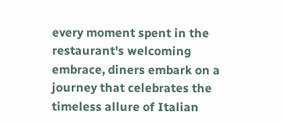every moment spent in the restaurant's welcoming embrace, diners embark on a journey that celebrates the timeless allure of Italian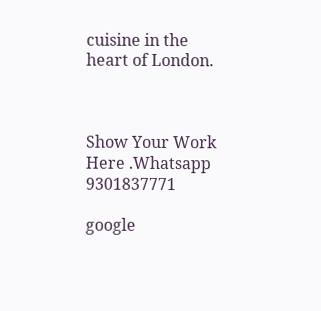cuisine in the heart of London.



Show Your Work Here .Whatsapp 9301837771

google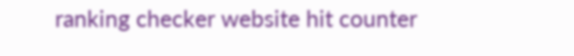ranking checker website hit counter